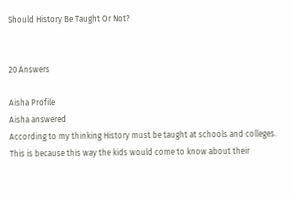Should History Be Taught Or Not?


20 Answers

Aisha Profile
Aisha answered
According to my thinking History must be taught at schools and colleges. This is because this way the kids would come to know about their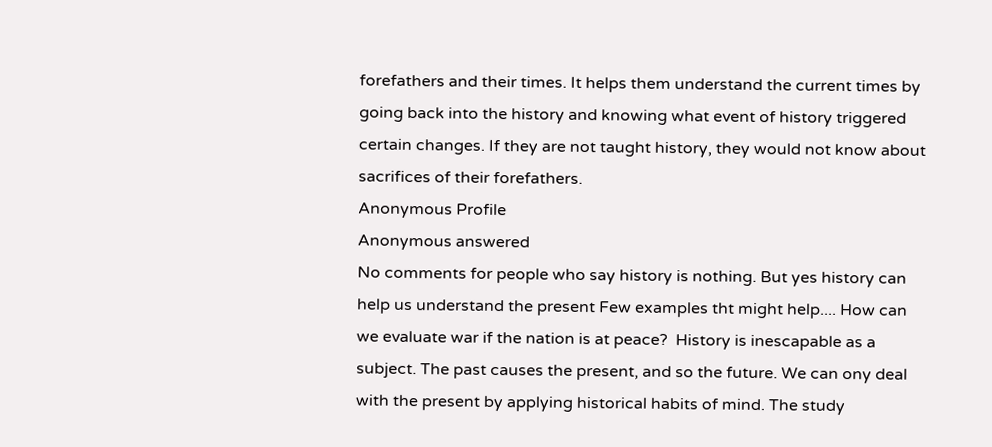forefathers and their times. It helps them understand the current times by going back into the history and knowing what event of history triggered certain changes. If they are not taught history, they would not know about sacrifices of their forefathers.
Anonymous Profile
Anonymous answered
No comments for people who say history is nothing. But yes history can help us understand the present Few examples tht might help.... How can we evaluate war if the nation is at peace?  History is inescapable as a subject. The past causes the present, and so the future. We can ony deal with the present by applying historical habits of mind. The study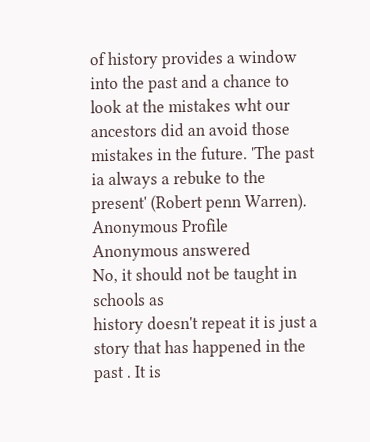of history provides a window into the past and a chance to look at the mistakes wht our ancestors did an avoid those mistakes in the future. 'The past ia always a rebuke to the present' (Robert penn Warren).
Anonymous Profile
Anonymous answered
No, it should not be taught in schools as
history doesn't repeat it is just a story that has happened in the past . It is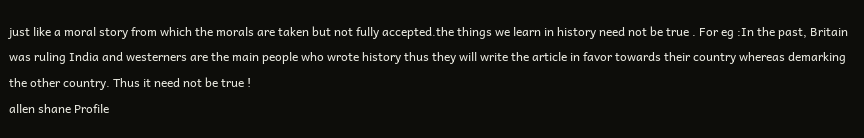just like a moral story from which the morals are taken but not fully accepted.the things we learn in history need not be true . For eg :In the past, Britain was ruling India and westerners are the main people who wrote history thus they will write the article in favor towards their country whereas demarking the other country. Thus it need not be true !
allen shane Profile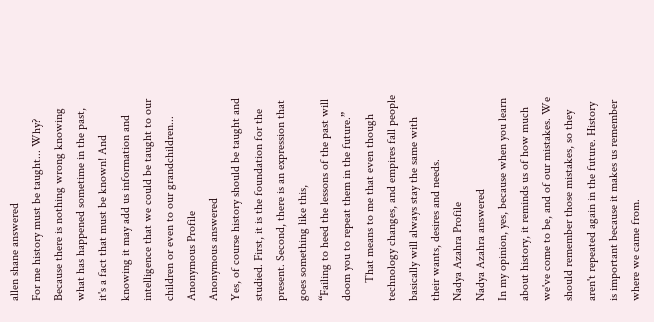allen shane answered
For me history must be taught... Why? Because there is nothing wrong knowing what has happened sometime in the past, it's a fact that must be known! And knowing it may add us information and intelligence that we could be taught to our children or even to our grandchildren...
Anonymous Profile
Anonymous answered
Yes, of course history should be taught and studied. First, it is the foundation for the present. Second, there is an expression that goes something like this,
“Failing to heed the lessons of the past will doom you to repeat them in the future.”
      That means to me that even though technology changes, and empires fall people basically will always stay the same with their wants, desires and needs.
Nadya Azahra Profile
Nadya Azahra answered
In my opinion, yes, because when you learn about history, it reminds us of how much we've come to be, and of our mistakes. We should remember those mistakes, so they aren't repeated again in the future. History is important because it makes us remember where we came from.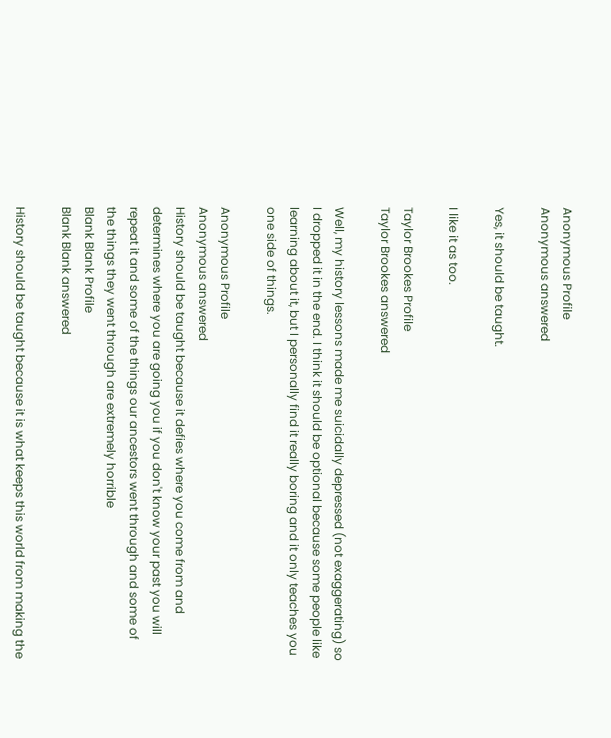Anonymous Profile
Anonymous answered

Yes, it should be taught.

I like it as too.

Taylor Brookes Profile
Taylor Brookes answered

Well, my history lessons made me suicidally depressed (not exaggerating) so I dropped it in the end. I think it should be optional because some people like learning about it, but I personally find it really boring and it only teaches you one side of things.

Anonymous Profile
Anonymous answered
History should be taught because it defies where you come from and determines where you are going you if you don't know your past you will repeat it and some of the things our ancestors went through and some of the things they went through are extremely horrible
Blank Blank Profile
Blank Blank answered

History should be taught because it is what keeps this world from making the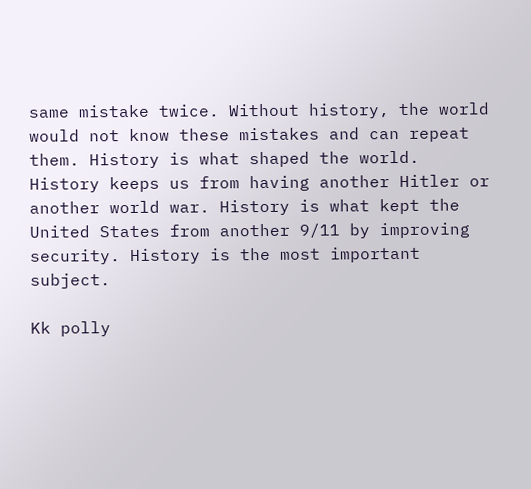same mistake twice. Without history, the world would not know these mistakes and can repeat them. History is what shaped the world. History keeps us from having another Hitler or another world war. History is what kept the United States from another 9/11 by improving security. History is the most important subject.

Kk polly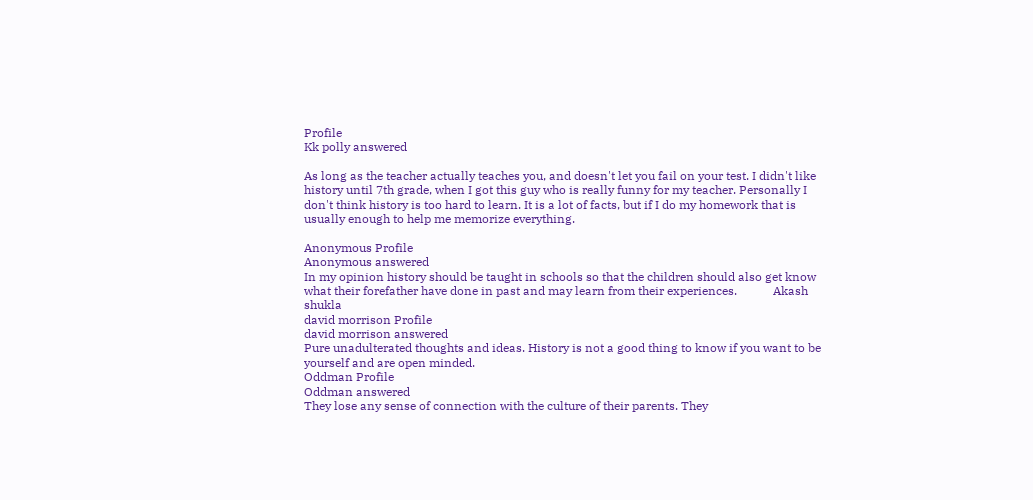Profile
Kk polly answered

As long as the teacher actually teaches you, and doesn't let you fail on your test. I didn't like history until 7th grade, when I got this guy who is really funny for my teacher. Personally I don't think history is too hard to learn. It is a lot of facts, but if I do my homework that is usually enough to help me memorize everything.

Anonymous Profile
Anonymous answered
In my opinion history should be taught in schools so that the children should also get know what their forefather have done in past and may learn from their experiences.            Akash shukla
david morrison Profile
david morrison answered
Pure unadulterated thoughts and ideas. History is not a good thing to know if you want to be yourself and are open minded.
Oddman Profile
Oddman answered
They lose any sense of connection with the culture of their parents. They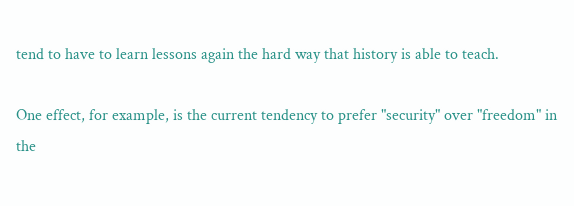tend to have to learn lessons again the hard way that history is able to teach.

One effect, for example, is the current tendency to prefer "security" over "freedom" in the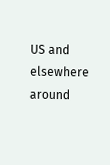US and elsewhere around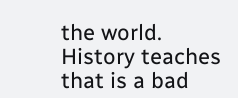the world. History teaches that is a bad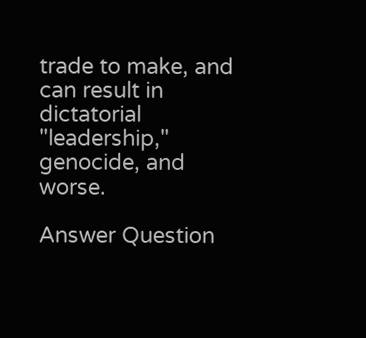trade to make, and can result in dictatorial "leadership," genocide, and worse.

Answer Question